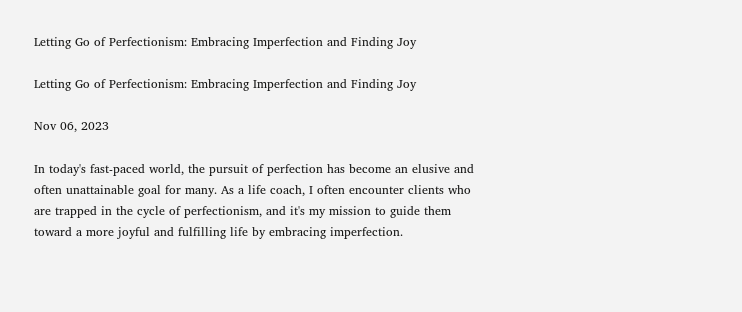Letting Go of Perfectionism: Embracing Imperfection and Finding Joy

Letting Go of Perfectionism: Embracing Imperfection and Finding Joy

Nov 06, 2023

In today's fast-paced world, the pursuit of perfection has become an elusive and often unattainable goal for many. As a life coach, I often encounter clients who are trapped in the cycle of perfectionism, and it's my mission to guide them toward a more joyful and fulfilling life by embracing imperfection.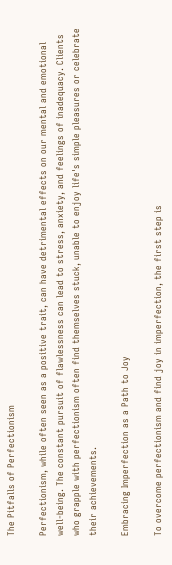The Pitfalls of Perfectionism

Perfectionism, while often seen as a positive trait, can have detrimental effects on our mental and emotional well-being. The constant pursuit of flawlessness can lead to stress, anxiety, and feelings of inadequacy. Clients who grapple with perfectionism often find themselves stuck, unable to enjoy life's simple pleasures or celebrate their achievements.

Embracing Imperfection as a Path to Joy

To overcome perfectionism and find joy in imperfection, the first step is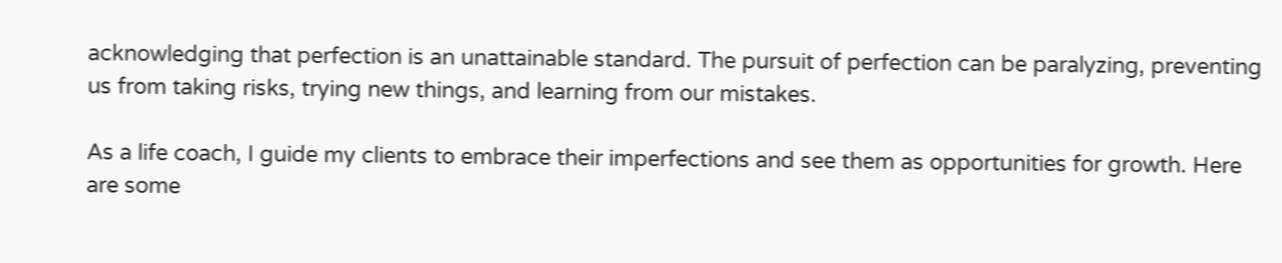acknowledging that perfection is an unattainable standard. The pursuit of perfection can be paralyzing, preventing us from taking risks, trying new things, and learning from our mistakes.

As a life coach, I guide my clients to embrace their imperfections and see them as opportunities for growth. Here are some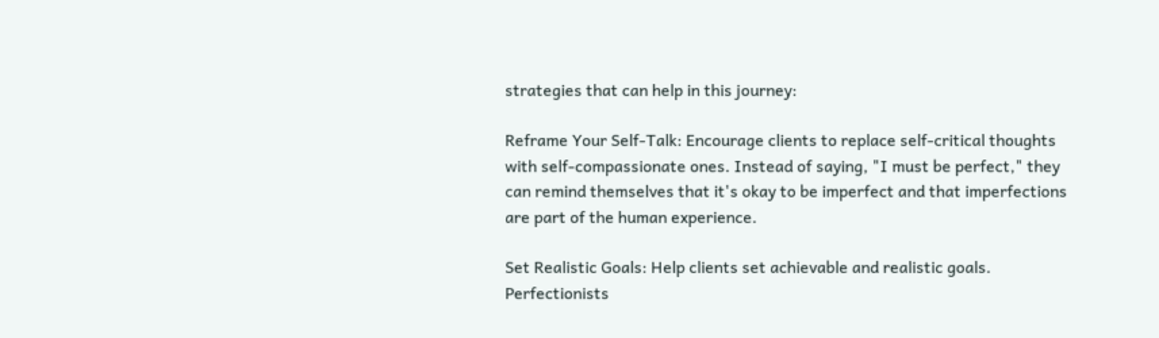strategies that can help in this journey:

Reframe Your Self-Talk: Encourage clients to replace self-critical thoughts with self-compassionate ones. Instead of saying, "I must be perfect," they can remind themselves that it's okay to be imperfect and that imperfections are part of the human experience.

Set Realistic Goals: Help clients set achievable and realistic goals. Perfectionists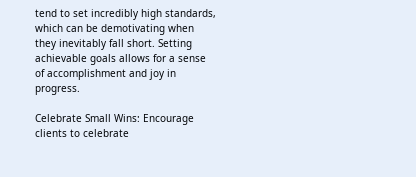tend to set incredibly high standards, which can be demotivating when they inevitably fall short. Setting achievable goals allows for a sense of accomplishment and joy in progress.

Celebrate Small Wins: Encourage clients to celebrate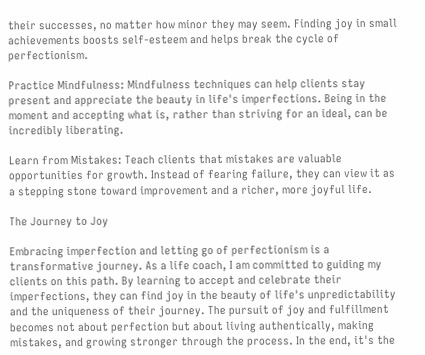their successes, no matter how minor they may seem. Finding joy in small achievements boosts self-esteem and helps break the cycle of perfectionism.

Practice Mindfulness: Mindfulness techniques can help clients stay present and appreciate the beauty in life's imperfections. Being in the moment and accepting what is, rather than striving for an ideal, can be incredibly liberating.

Learn from Mistakes: Teach clients that mistakes are valuable opportunities for growth. Instead of fearing failure, they can view it as a stepping stone toward improvement and a richer, more joyful life.

The Journey to Joy

Embracing imperfection and letting go of perfectionism is a transformative journey. As a life coach, I am committed to guiding my clients on this path. By learning to accept and celebrate their imperfections, they can find joy in the beauty of life's unpredictability and the uniqueness of their journey. The pursuit of joy and fulfillment becomes not about perfection but about living authentically, making mistakes, and growing stronger through the process. In the end, it's the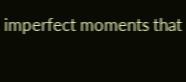imperfect moments that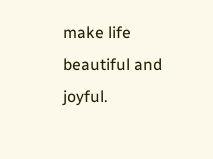make life beautiful and joyful.